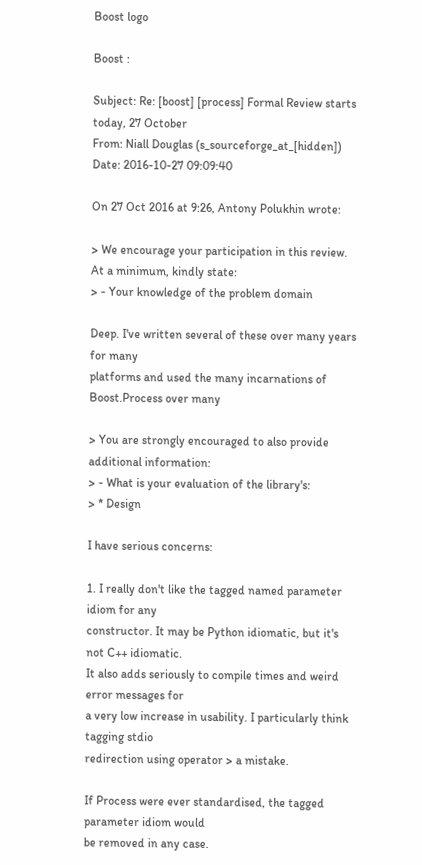Boost logo

Boost :

Subject: Re: [boost] [process] Formal Review starts today, 27 October
From: Niall Douglas (s_sourceforge_at_[hidden])
Date: 2016-10-27 09:09:40

On 27 Oct 2016 at 9:26, Antony Polukhin wrote:

> We encourage your participation in this review. At a minimum, kindly state:
> - Your knowledge of the problem domain

Deep. I've written several of these over many years for many
platforms and used the many incarnations of Boost.Process over many

> You are strongly encouraged to also provide additional information:
> - What is your evaluation of the library's:
> * Design

I have serious concerns:

1. I really don't like the tagged named parameter idiom for any
constructor. It may be Python idiomatic, but it's not C++ idiomatic.
It also adds seriously to compile times and weird error messages for
a very low increase in usability. I particularly think tagging stdio
redirection using operator > a mistake.

If Process were ever standardised, the tagged parameter idiom would
be removed in any case.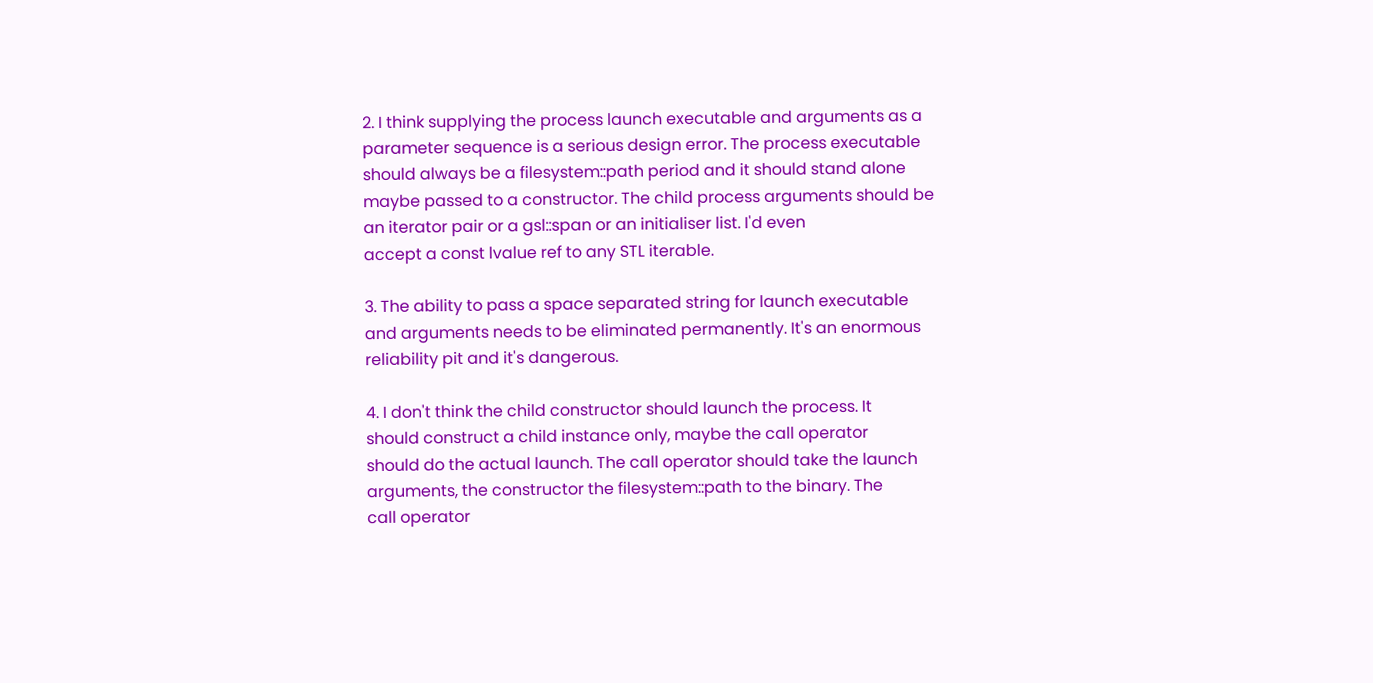2. I think supplying the process launch executable and arguments as a
parameter sequence is a serious design error. The process executable
should always be a filesystem::path period and it should stand alone
maybe passed to a constructor. The child process arguments should be
an iterator pair or a gsl::span or an initialiser list. I'd even
accept a const lvalue ref to any STL iterable.

3. The ability to pass a space separated string for launch executable
and arguments needs to be eliminated permanently. It's an enormous
reliability pit and it's dangerous.

4. I don't think the child constructor should launch the process. It
should construct a child instance only, maybe the call operator
should do the actual launch. The call operator should take the launch
arguments, the constructor the filesystem::path to the binary. The
call operator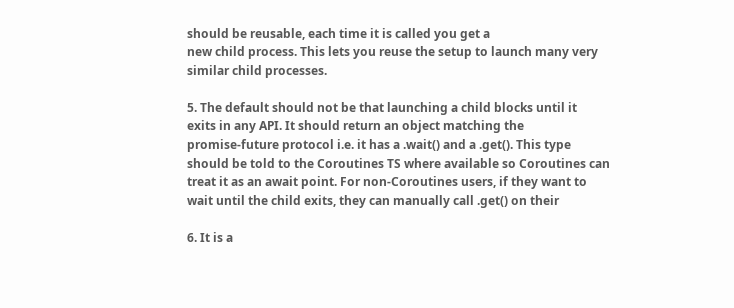should be reusable, each time it is called you get a
new child process. This lets you reuse the setup to launch many very
similar child processes.

5. The default should not be that launching a child blocks until it
exits in any API. It should return an object matching the
promise-future protocol i.e. it has a .wait() and a .get(). This type
should be told to the Coroutines TS where available so Coroutines can
treat it as an await point. For non-Coroutines users, if they want to
wait until the child exits, they can manually call .get() on their

6. It is a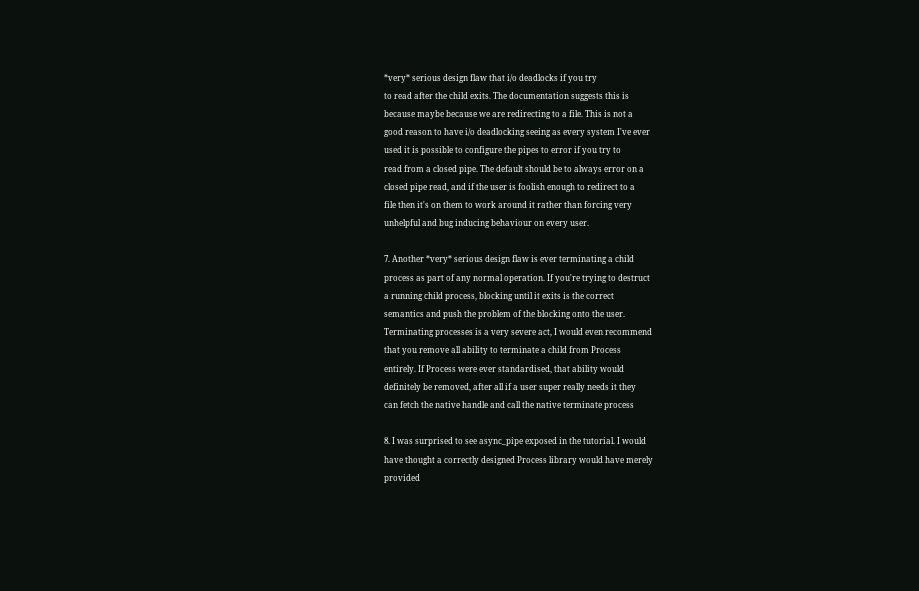*very* serious design flaw that i/o deadlocks if you try
to read after the child exits. The documentation suggests this is
because maybe because we are redirecting to a file. This is not a
good reason to have i/o deadlocking seeing as every system I've ever
used it is possible to configure the pipes to error if you try to
read from a closed pipe. The default should be to always error on a
closed pipe read, and if the user is foolish enough to redirect to a
file then it's on them to work around it rather than forcing very
unhelpful and bug inducing behaviour on every user.

7. Another *very* serious design flaw is ever terminating a child
process as part of any normal operation. If you're trying to destruct
a running child process, blocking until it exits is the correct
semantics and push the problem of the blocking onto the user.
Terminating processes is a very severe act, I would even recommend
that you remove all ability to terminate a child from Process
entirely. If Process were ever standardised, that ability would
definitely be removed, after all if a user super really needs it they
can fetch the native handle and call the native terminate process

8. I was surprised to see async_pipe exposed in the tutorial. I would
have thought a correctly designed Process library would have merely
provided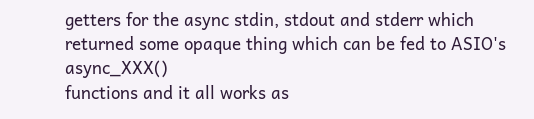getters for the async stdin, stdout and stderr which
returned some opaque thing which can be fed to ASIO's async_XXX()
functions and it all works as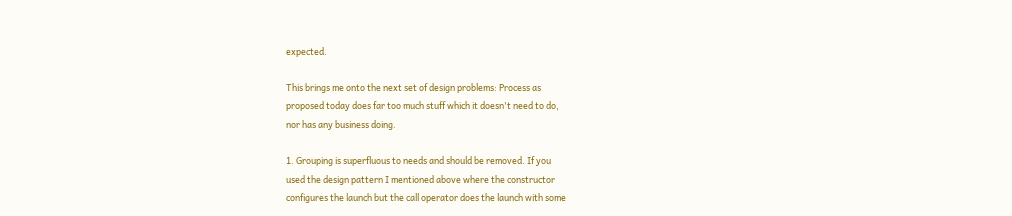expected.

This brings me onto the next set of design problems: Process as
proposed today does far too much stuff which it doesn't need to do,
nor has any business doing.

1. Grouping is superfluous to needs and should be removed. If you
used the design pattern I mentioned above where the constructor
configures the launch but the call operator does the launch with some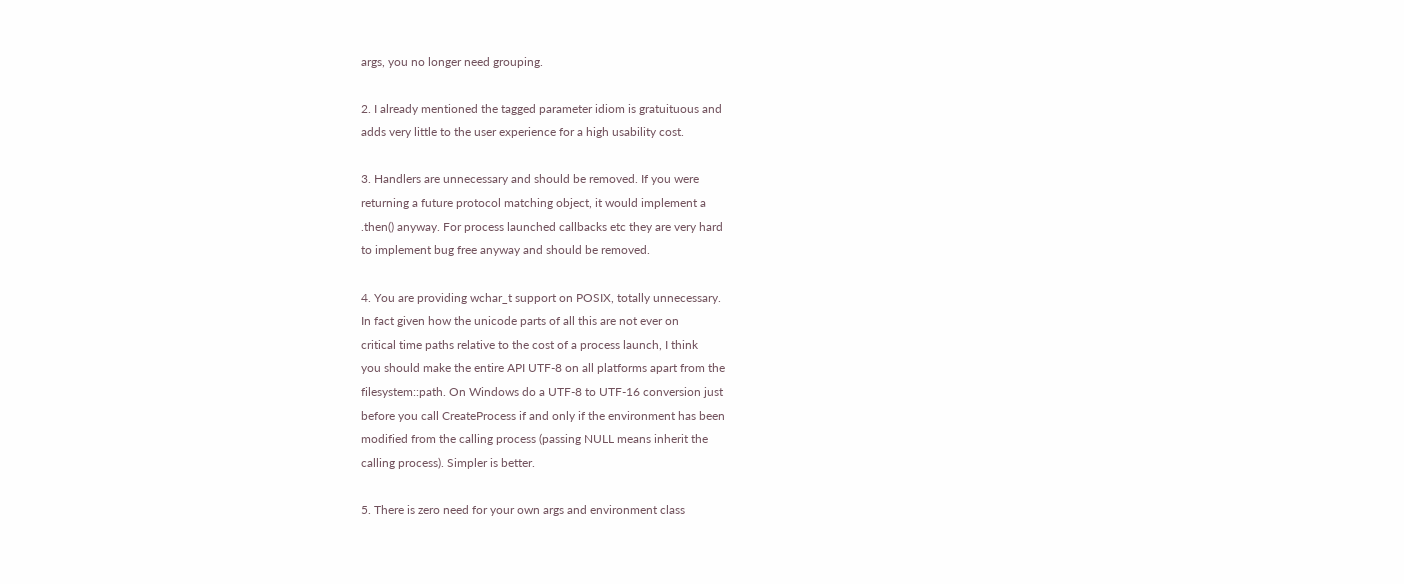args, you no longer need grouping.

2. I already mentioned the tagged parameter idiom is gratuituous and
adds very little to the user experience for a high usability cost.

3. Handlers are unnecessary and should be removed. If you were
returning a future protocol matching object, it would implement a
.then() anyway. For process launched callbacks etc they are very hard
to implement bug free anyway and should be removed.

4. You are providing wchar_t support on POSIX, totally unnecessary.
In fact given how the unicode parts of all this are not ever on
critical time paths relative to the cost of a process launch, I think
you should make the entire API UTF-8 on all platforms apart from the
filesystem::path. On Windows do a UTF-8 to UTF-16 conversion just
before you call CreateProcess if and only if the environment has been
modified from the calling process (passing NULL means inherit the
calling process). Simpler is better.

5. There is zero need for your own args and environment class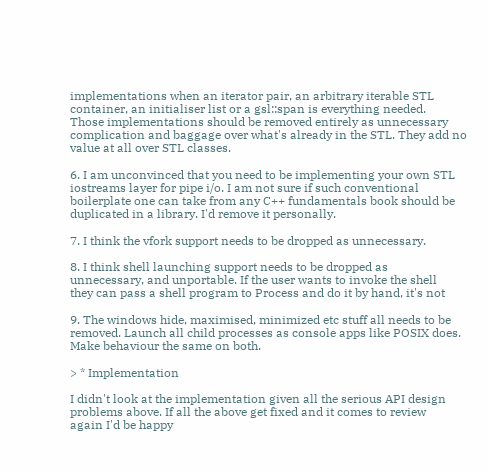implementations when an iterator pair, an arbitrary iterable STL
container, an initialiser list or a gsl::span is everything needed.
Those implementations should be removed entirely as unnecessary
complication and baggage over what's already in the STL. They add no
value at all over STL classes.

6. I am unconvinced that you need to be implementing your own STL
iostreams layer for pipe i/o. I am not sure if such conventional
boilerplate one can take from any C++ fundamentals book should be
duplicated in a library. I'd remove it personally.

7. I think the vfork support needs to be dropped as unnecessary.

8. I think shell launching support needs to be dropped as
unnecessary, and unportable. If the user wants to invoke the shell
they can pass a shell program to Process and do it by hand, it's not

9. The windows hide, maximised, minimized etc stuff all needs to be
removed. Launch all child processes as console apps like POSIX does.
Make behaviour the same on both.

> * Implementation

I didn't look at the implementation given all the serious API design
problems above. If all the above get fixed and it comes to review
again I'd be happy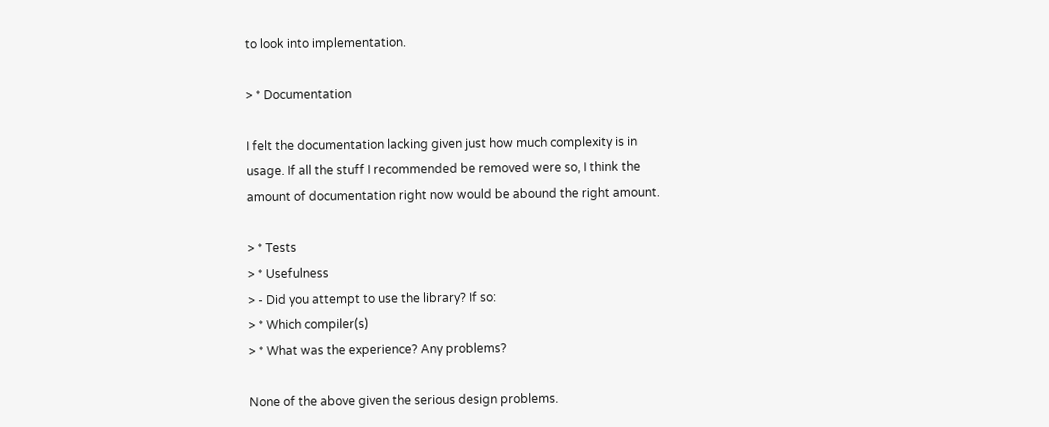to look into implementation.

> * Documentation

I felt the documentation lacking given just how much complexity is in
usage. If all the stuff I recommended be removed were so, I think the
amount of documentation right now would be abound the right amount.

> * Tests
> * Usefulness
> - Did you attempt to use the library? If so:
> * Which compiler(s)
> * What was the experience? Any problems?

None of the above given the serious design problems.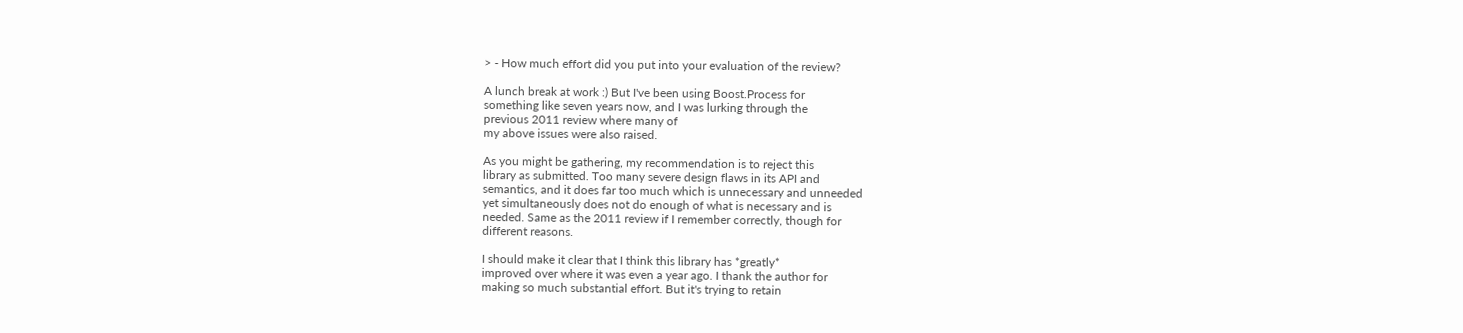> - How much effort did you put into your evaluation of the review?

A lunch break at work :) But I've been using Boost.Process for
something like seven years now, and I was lurking through the
previous 2011 review where many of
my above issues were also raised.

As you might be gathering, my recommendation is to reject this
library as submitted. Too many severe design flaws in its API and
semantics, and it does far too much which is unnecessary and unneeded
yet simultaneously does not do enough of what is necessary and is
needed. Same as the 2011 review if I remember correctly, though for
different reasons.

I should make it clear that I think this library has *greatly*
improved over where it was even a year ago. I thank the author for
making so much substantial effort. But it's trying to retain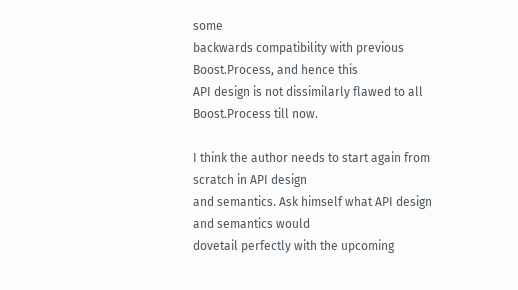some
backwards compatibility with previous Boost.Process, and hence this
API design is not dissimilarly flawed to all Boost.Process till now.

I think the author needs to start again from scratch in API design
and semantics. Ask himself what API design and semantics would
dovetail perfectly with the upcoming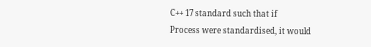C++ 17 standard such that if
Process were standardised, it would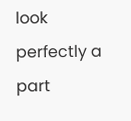look perfectly a part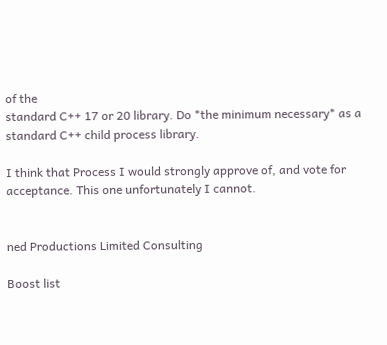of the
standard C++ 17 or 20 library. Do *the minimum necessary* as a
standard C++ child process library.

I think that Process I would strongly approve of, and vote for
acceptance. This one unfortunately I cannot.


ned Productions Limited Consulting

Boost list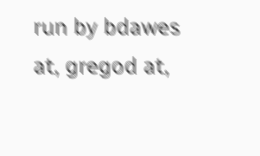run by bdawes at, gregod at,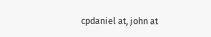cpdaniel at, john at